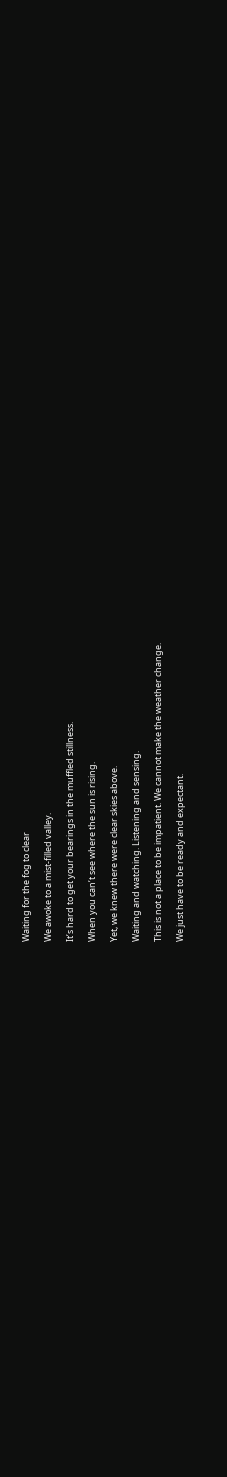Waiting for the fog to clear

We awoke to a mist-filled valley.

It’s hard to get your bearings in the muffled stillness.

When you can’t see where the sun is rising.

Yet, we knew there were clear skies above.

Waiting and watching. Listening and sensing.

This is not a place to be impatient. We cannot make the weather change.

We just have to be ready and expectant.